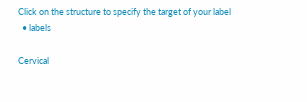Click on the structure to specify the target of your label
  • labels

Cervical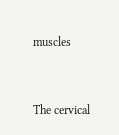muscles


The cervical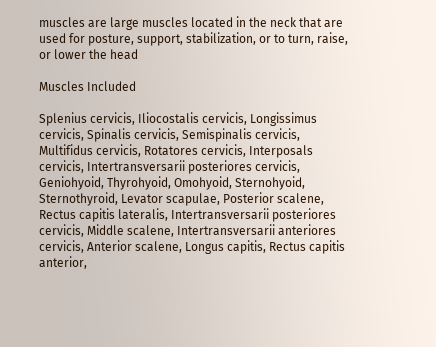muscles are large muscles located in the neck that are used for posture, support, stabilization, or to turn, raise, or lower the head

Muscles Included

Splenius cervicis, Iliocostalis cervicis, Longissimus cervicis, Spinalis cervicis, Semispinalis cervicis, Multifidus cervicis, Rotatores cervicis, Interposals cervicis, Intertransversarii posteriores cervicis, Geniohyoid, Thyrohyoid, Omohyoid, Sternohyoid, Sternothyroid, Levator scapulae, Posterior scalene, Rectus capitis lateralis, Intertransversarii posteriores cervicis, Middle scalene, Intertransversarii anteriores cervicis, Anterior scalene, Longus capitis, Rectus capitis anterior,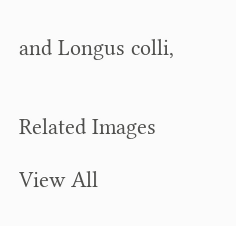and Longus colli,


Related Images

View All